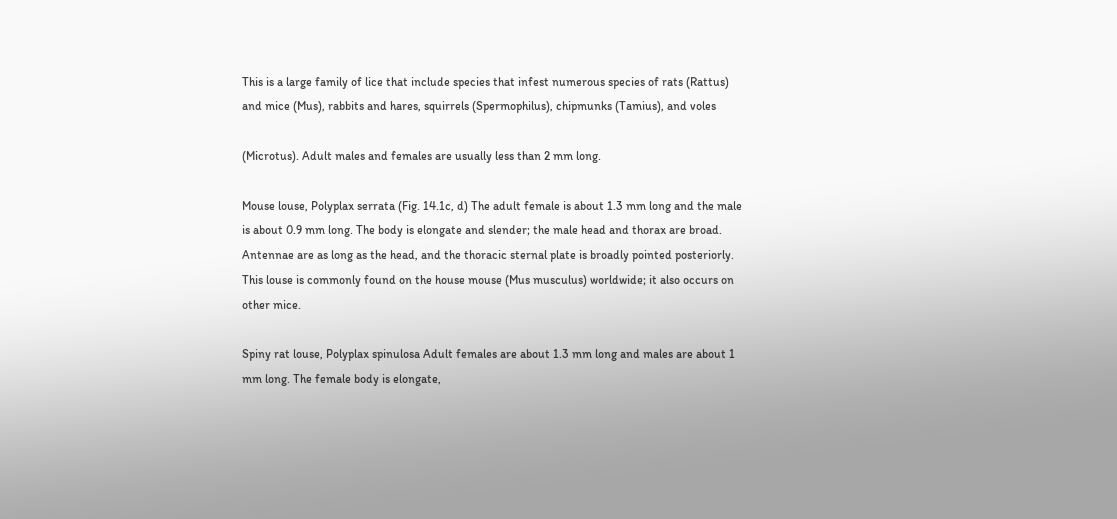This is a large family of lice that include species that infest numerous species of rats (Rattus) and mice (Mus), rabbits and hares, squirrels (Spermophilus), chipmunks (Tamius), and voles

(Microtus). Adult males and females are usually less than 2 mm long.

Mouse louse, Polyplax serrata (Fig. 14.1c, d) The adult female is about 1.3 mm long and the male is about 0.9 mm long. The body is elongate and slender; the male head and thorax are broad. Antennae are as long as the head, and the thoracic sternal plate is broadly pointed posteriorly. This louse is commonly found on the house mouse (Mus musculus) worldwide; it also occurs on other mice.

Spiny rat louse, Polyplax spinulosa Adult females are about 1.3 mm long and males are about 1 mm long. The female body is elongate,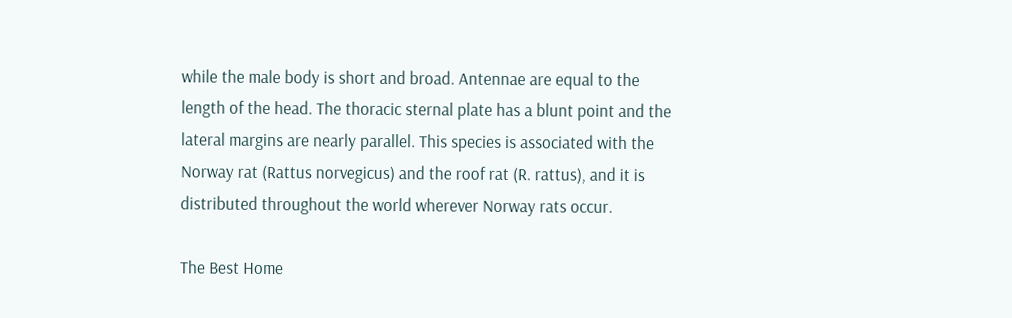while the male body is short and broad. Antennae are equal to the length of the head. The thoracic sternal plate has a blunt point and the lateral margins are nearly parallel. This species is associated with the Norway rat (Rattus norvegicus) and the roof rat (R. rattus), and it is distributed throughout the world wherever Norway rats occur.

The Best Home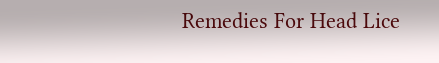Remedies For Head Lice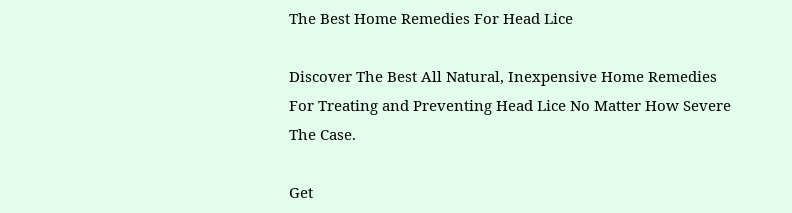The Best Home Remedies For Head Lice

Discover The Best All Natural, Inexpensive Home Remedies For Treating and Preventing Head Lice No Matter How Severe The Case.

Get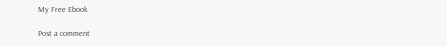My Free Ebook

Post a comment